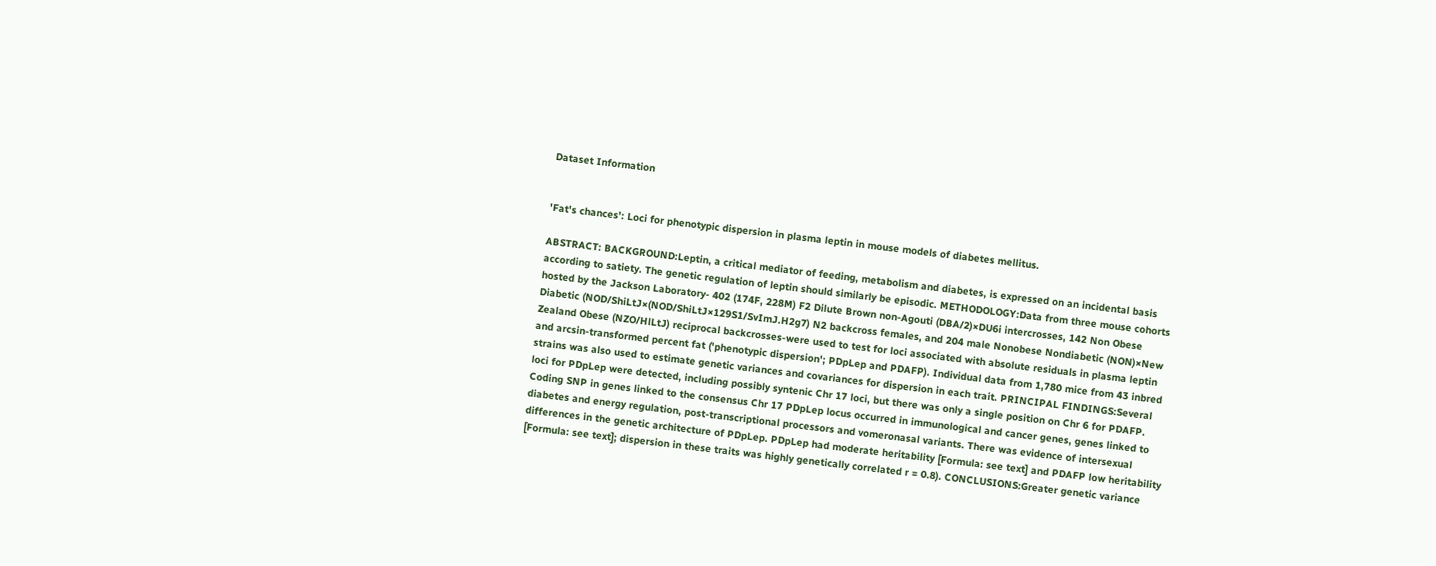Dataset Information


'Fat's chances': Loci for phenotypic dispersion in plasma leptin in mouse models of diabetes mellitus.

ABSTRACT: BACKGROUND:Leptin, a critical mediator of feeding, metabolism and diabetes, is expressed on an incidental basis according to satiety. The genetic regulation of leptin should similarly be episodic. METHODOLOGY:Data from three mouse cohorts hosted by the Jackson Laboratory- 402 (174F, 228M) F2 Dilute Brown non-Agouti (DBA/2)×DU6i intercrosses, 142 Non Obese Diabetic (NOD/ShiLtJ×(NOD/ShiLtJ×129S1/SvImJ.H2g7) N2 backcross females, and 204 male Nonobese Nondiabetic (NON)×New Zealand Obese (NZO/HlLtJ) reciprocal backcrosses-were used to test for loci associated with absolute residuals in plasma leptin and arcsin-transformed percent fat ('phenotypic dispersion'; PDpLep and PDAFP). Individual data from 1,780 mice from 43 inbred strains was also used to estimate genetic variances and covariances for dispersion in each trait. PRINCIPAL FINDINGS:Several loci for PDpLep were detected, including possibly syntenic Chr 17 loci, but there was only a single position on Chr 6 for PDAFP. Coding SNP in genes linked to the consensus Chr 17 PDpLep locus occurred in immunological and cancer genes, genes linked to diabetes and energy regulation, post-transcriptional processors and vomeronasal variants. There was evidence of intersexual differences in the genetic architecture of PDpLep. PDpLep had moderate heritability [Formula: see text] and PDAFP low heritability [Formula: see text]; dispersion in these traits was highly genetically correlated r = 0.8). CONCLUSIONS:Greater genetic variance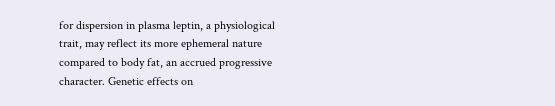for dispersion in plasma leptin, a physiological trait, may reflect its more ephemeral nature compared to body fat, an accrued progressive character. Genetic effects on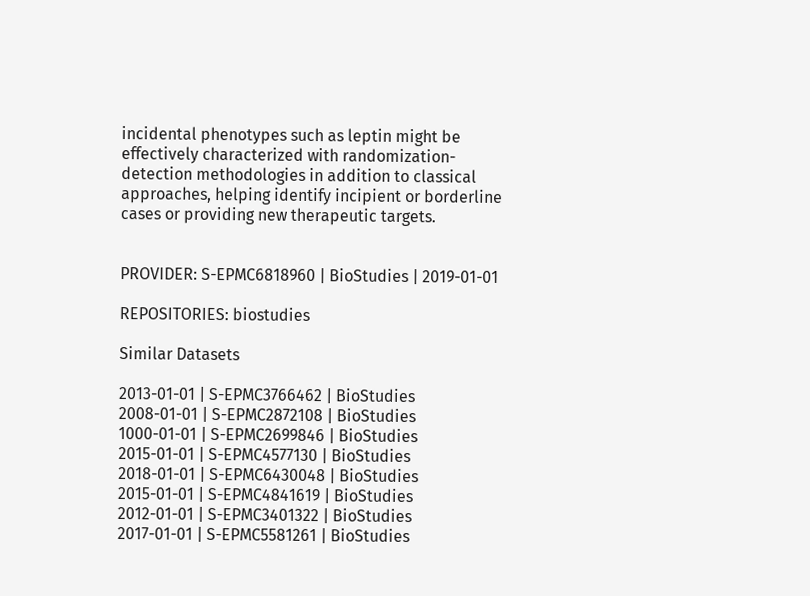incidental phenotypes such as leptin might be effectively characterized with randomization-detection methodologies in addition to classical approaches, helping identify incipient or borderline cases or providing new therapeutic targets.


PROVIDER: S-EPMC6818960 | BioStudies | 2019-01-01

REPOSITORIES: biostudies

Similar Datasets

2013-01-01 | S-EPMC3766462 | BioStudies
2008-01-01 | S-EPMC2872108 | BioStudies
1000-01-01 | S-EPMC2699846 | BioStudies
2015-01-01 | S-EPMC4577130 | BioStudies
2018-01-01 | S-EPMC6430048 | BioStudies
2015-01-01 | S-EPMC4841619 | BioStudies
2012-01-01 | S-EPMC3401322 | BioStudies
2017-01-01 | S-EPMC5581261 | BioStudies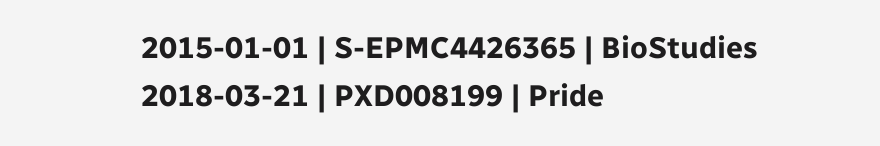2015-01-01 | S-EPMC4426365 | BioStudies
2018-03-21 | PXD008199 | Pride